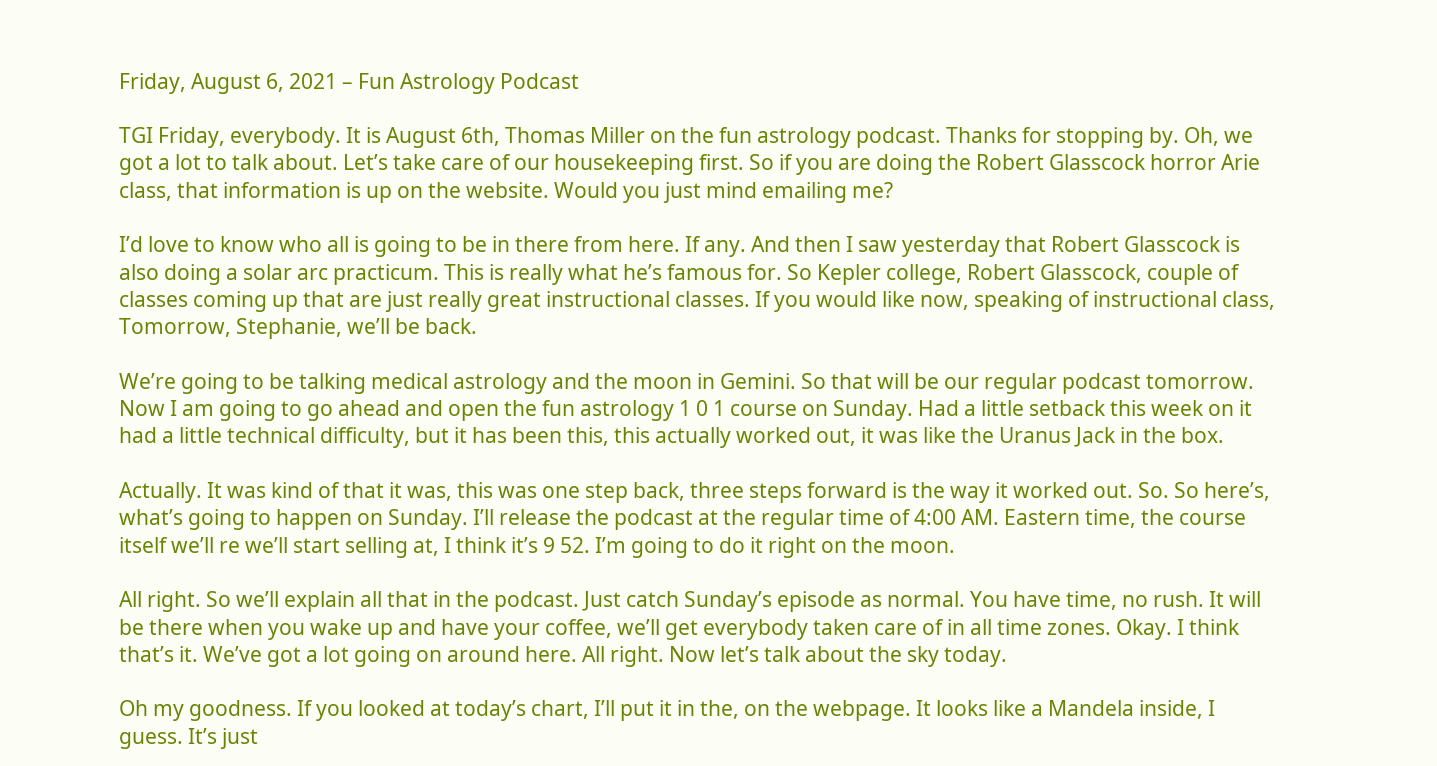Friday, August 6, 2021 – Fun Astrology Podcast

TGI Friday, everybody. It is August 6th, Thomas Miller on the fun astrology podcast. Thanks for stopping by. Oh, we got a lot to talk about. Let’s take care of our housekeeping first. So if you are doing the Robert Glasscock horror Arie class, that information is up on the website. Would you just mind emailing me?

I’d love to know who all is going to be in there from here. If any. And then I saw yesterday that Robert Glasscock is also doing a solar arc practicum. This is really what he’s famous for. So Kepler college, Robert Glasscock, couple of classes coming up that are just really great instructional classes. If you would like now, speaking of instructional class, Tomorrow, Stephanie, we’ll be back.

We’re going to be talking medical astrology and the moon in Gemini. So that will be our regular podcast tomorrow. Now I am going to go ahead and open the fun astrology 1 0 1 course on Sunday. Had a little setback this week on it had a little technical difficulty, but it has been this, this actually worked out, it was like the Uranus Jack in the box.

Actually. It was kind of that it was, this was one step back, three steps forward is the way it worked out. So. So here’s, what’s going to happen on Sunday. I’ll release the podcast at the regular time of 4:00 AM. Eastern time, the course itself we’ll re we’ll start selling at, I think it’s 9 52. I’m going to do it right on the moon.

All right. So we’ll explain all that in the podcast. Just catch Sunday’s episode as normal. You have time, no rush. It will be there when you wake up and have your coffee, we’ll get everybody taken care of in all time zones. Okay. I think that’s it. We’ve got a lot going on around here. All right. Now let’s talk about the sky today.

Oh my goodness. If you looked at today’s chart, I’ll put it in the, on the webpage. It looks like a Mandela inside, I guess. It’s just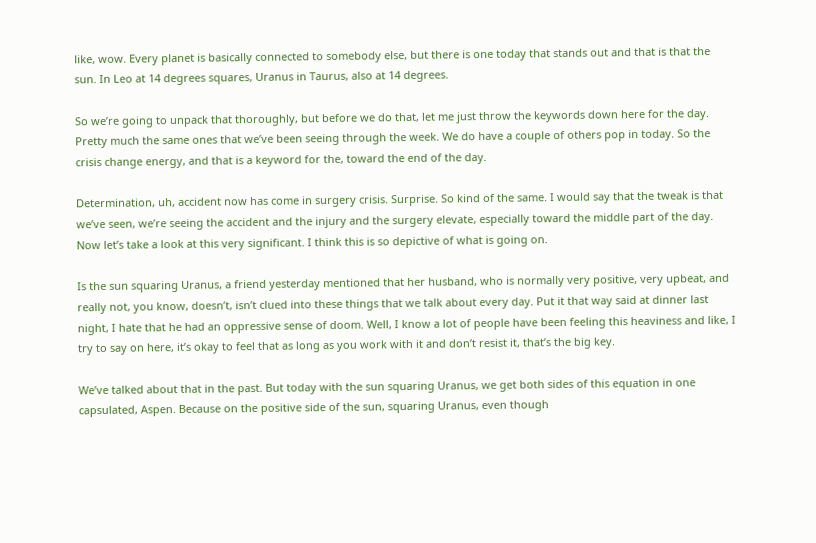like, wow. Every planet is basically connected to somebody else, but there is one today that stands out and that is that the sun. In Leo at 14 degrees squares, Uranus in Taurus, also at 14 degrees.

So we’re going to unpack that thoroughly, but before we do that, let me just throw the keywords down here for the day. Pretty much the same ones that we’ve been seeing through the week. We do have a couple of others pop in today. So the crisis change energy, and that is a keyword for the, toward the end of the day.

Determination, uh, accident now has come in surgery crisis. Surprise. So kind of the same. I would say that the tweak is that we’ve seen, we’re seeing the accident and the injury and the surgery elevate, especially toward the middle part of the day. Now let’s take a look at this very significant. I think this is so depictive of what is going on.

Is the sun squaring Uranus, a friend yesterday mentioned that her husband, who is normally very positive, very upbeat, and really not, you know, doesn’t, isn’t clued into these things that we talk about every day. Put it that way said at dinner last night, I hate that he had an oppressive sense of doom. Well, I know a lot of people have been feeling this heaviness and like, I try to say on here, it’s okay to feel that as long as you work with it and don’t resist it, that’s the big key.

We’ve talked about that in the past. But today with the sun squaring Uranus, we get both sides of this equation in one capsulated, Aspen. Because on the positive side of the sun, squaring Uranus, even though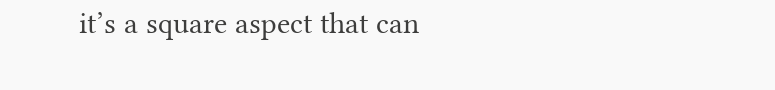it’s a square aspect that can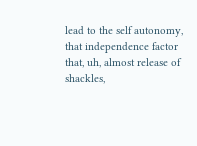lead to the self autonomy, that independence factor that, uh, almost release of shackles,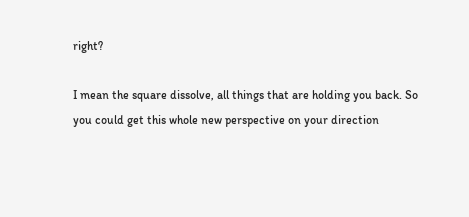right?

I mean the square dissolve, all things that are holding you back. So you could get this whole new perspective on your direction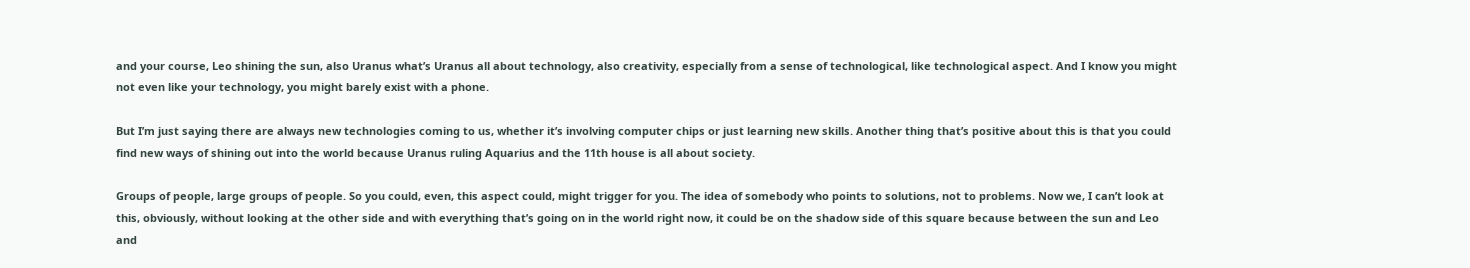and your course, Leo shining the sun, also Uranus what’s Uranus all about technology, also creativity, especially from a sense of technological, like technological aspect. And I know you might not even like your technology, you might barely exist with a phone.

But I’m just saying there are always new technologies coming to us, whether it’s involving computer chips or just learning new skills. Another thing that’s positive about this is that you could find new ways of shining out into the world because Uranus ruling Aquarius and the 11th house is all about society.

Groups of people, large groups of people. So you could, even, this aspect could, might trigger for you. The idea of somebody who points to solutions, not to problems. Now we, I can’t look at this, obviously, without looking at the other side and with everything that’s going on in the world right now, it could be on the shadow side of this square because between the sun and Leo and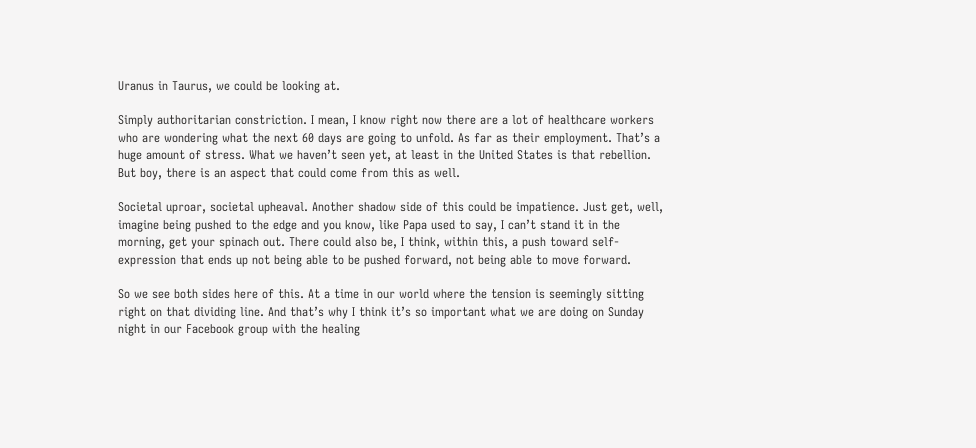Uranus in Taurus, we could be looking at.

Simply authoritarian constriction. I mean, I know right now there are a lot of healthcare workers who are wondering what the next 60 days are going to unfold. As far as their employment. That’s a huge amount of stress. What we haven’t seen yet, at least in the United States is that rebellion. But boy, there is an aspect that could come from this as well.

Societal uproar, societal upheaval. Another shadow side of this could be impatience. Just get, well, imagine being pushed to the edge and you know, like Papa used to say, I can’t stand it in the morning, get your spinach out. There could also be, I think, within this, a push toward self-expression that ends up not being able to be pushed forward, not being able to move forward.

So we see both sides here of this. At a time in our world where the tension is seemingly sitting right on that dividing line. And that’s why I think it’s so important what we are doing on Sunday night in our Facebook group with the healing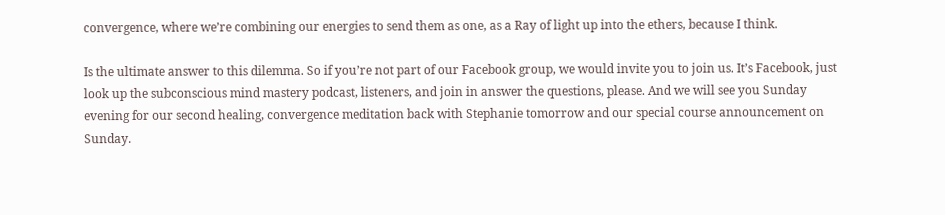convergence, where we’re combining our energies to send them as one, as a Ray of light up into the ethers, because I think.

Is the ultimate answer to this dilemma. So if you’re not part of our Facebook group, we would invite you to join us. It’s Facebook, just look up the subconscious mind mastery podcast, listeners, and join in answer the questions, please. And we will see you Sunday evening for our second healing, convergence meditation back with Stephanie tomorrow and our special course announcement on Sunday.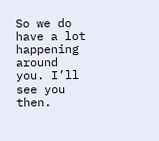So we do have a lot happening around you. I’ll see you then.